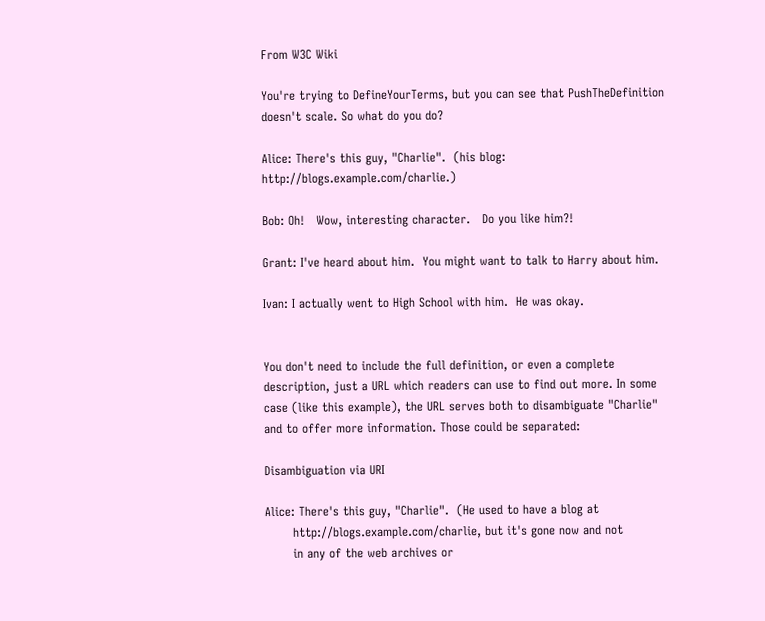From W3C Wiki

You're trying to DefineYourTerms, but you can see that PushTheDefinition doesn't scale. So what do you do?

Alice: There's this guy, "Charlie".  (his blog: http://blogs.example.com/charlie.)

Bob: Oh!   Wow, interesting character.   Do you like him?!

Grant: I've heard about him.  You might want to talk to Harry about him.

Ivan: I actually went to High School with him.  He was okay.


You don't need to include the full definition, or even a complete description, just a URL which readers can use to find out more. In some case (like this example), the URL serves both to disambiguate "Charlie" and to offer more information. Those could be separated:

Disambiguation via URI

Alice: There's this guy, "Charlie".  (He used to have a blog at
       http://blogs.example.com/charlie, but it's gone now and not
       in any of the web archives or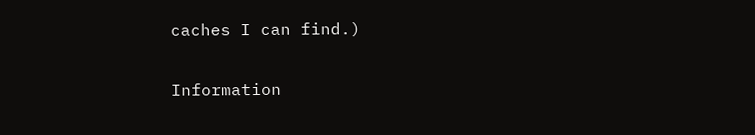caches I can find.)

Information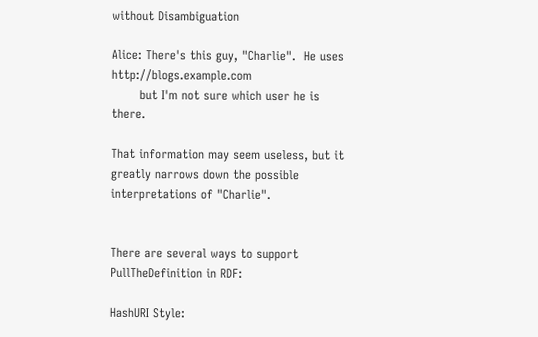without Disambiguation

Alice: There's this guy, "Charlie".  He uses http://blogs.example.com
       but I'm not sure which user he is there.

That information may seem useless, but it greatly narrows down the possible interpretations of "Charlie".


There are several ways to support PullTheDefinition in RDF:

HashURI Style: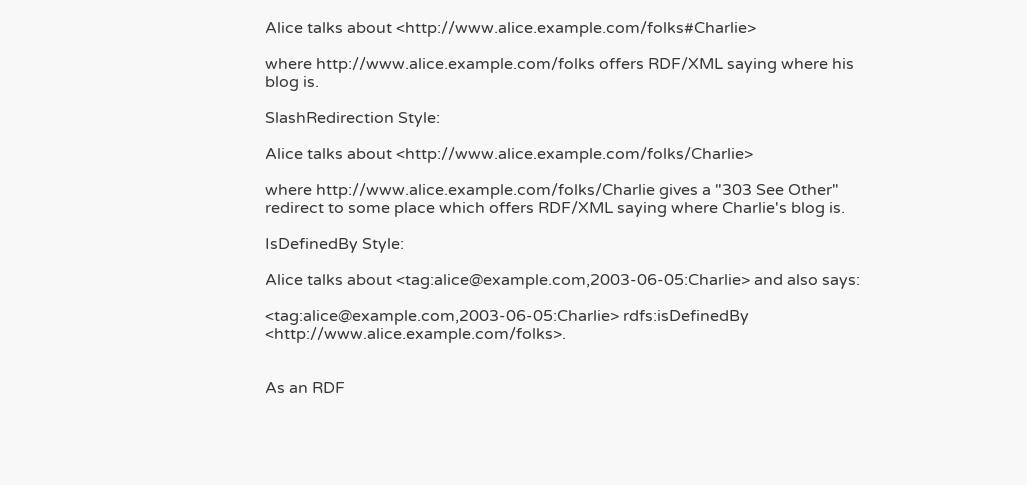Alice talks about <http://www.alice.example.com/folks#Charlie>

where http://www.alice.example.com/folks offers RDF/XML saying where his blog is.

SlashRedirection Style:

Alice talks about <http://www.alice.example.com/folks/Charlie>

where http://www.alice.example.com/folks/Charlie gives a "303 See Other" redirect to some place which offers RDF/XML saying where Charlie's blog is.

IsDefinedBy Style:

Alice talks about <tag:alice@example.com,2003-06-05:Charlie> and also says:

<tag:alice@example.com,2003-06-05:Charlie> rdfs:isDefinedBy <http://www.alice.example.com/folks>.


As an RDF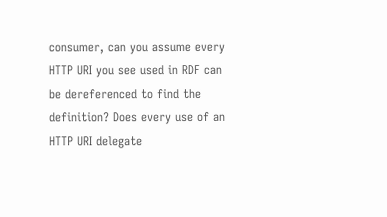consumer, can you assume every HTTP URI you see used in RDF can be dereferenced to find the definition? Does every use of an HTTP URI delegate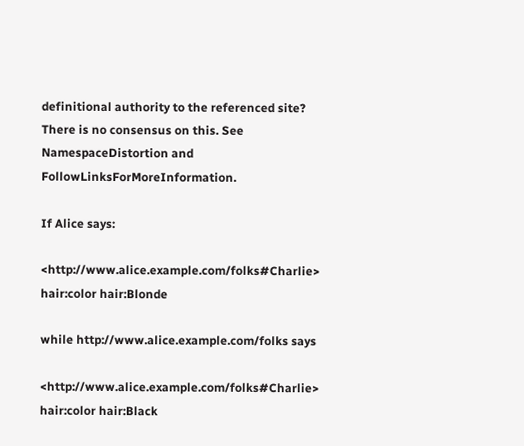definitional authority to the referenced site? There is no consensus on this. See NamespaceDistortion and FollowLinksForMoreInformation.

If Alice says:

<http://www.alice.example.com/folks#Charlie> hair:color hair:Blonde

while http://www.alice.example.com/folks says

<http://www.alice.example.com/folks#Charlie> hair:color hair:Black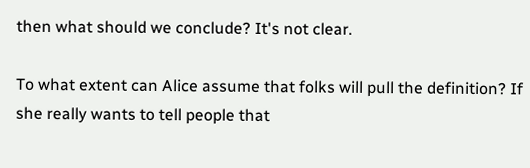then what should we conclude? It's not clear.

To what extent can Alice assume that folks will pull the definition? If she really wants to tell people that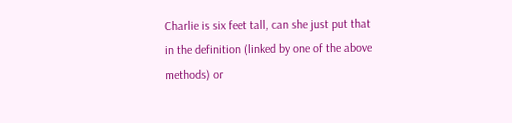Charlie is six feet tall, can she just put that in the definition (linked by one of the above methods) or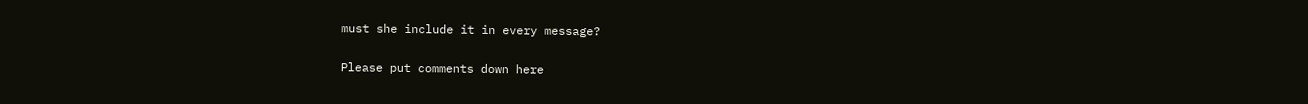must she include it in every message?


Please put comments down here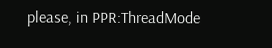please, in PPR:ThreadMode